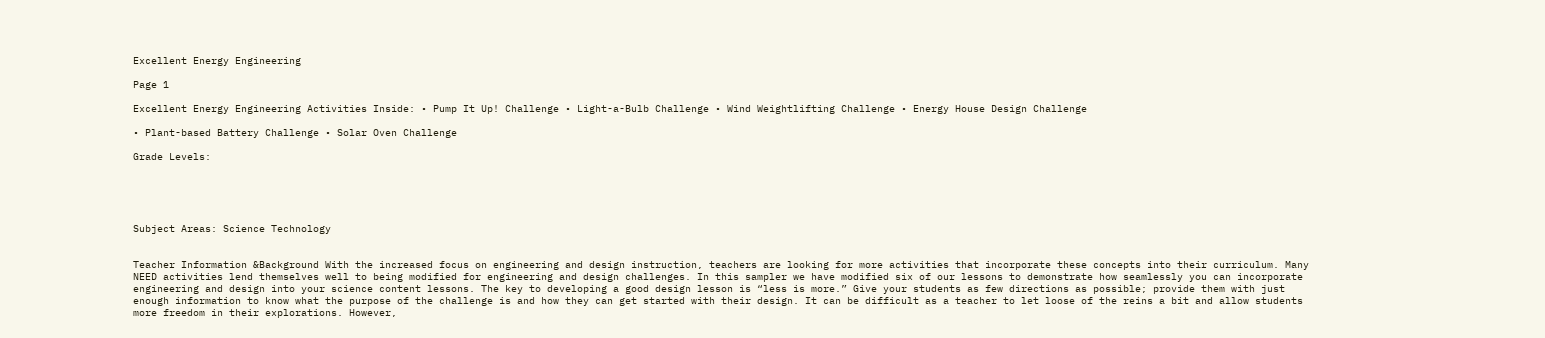Excellent Energy Engineering

Page 1

Excellent Energy Engineering Activities Inside: • Pump It Up! Challenge • Light-a-Bulb Challenge • Wind Weightlifting Challenge • Energy House Design Challenge

• Plant-based Battery Challenge • Solar Oven Challenge

Grade Levels:





Subject Areas: Science Technology


Teacher Information &Background With the increased focus on engineering and design instruction, teachers are looking for more activities that incorporate these concepts into their curriculum. Many NEED activities lend themselves well to being modified for engineering and design challenges. In this sampler we have modified six of our lessons to demonstrate how seamlessly you can incorporate engineering and design into your science content lessons. The key to developing a good design lesson is “less is more.” Give your students as few directions as possible; provide them with just enough information to know what the purpose of the challenge is and how they can get started with their design. It can be difficult as a teacher to let loose of the reins a bit and allow students more freedom in their explorations. However,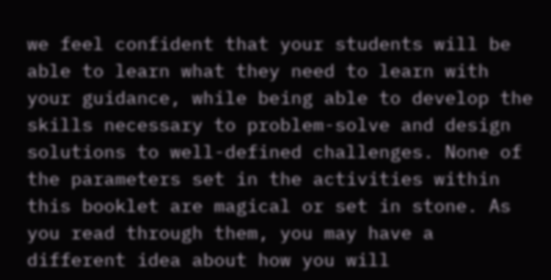we feel confident that your students will be able to learn what they need to learn with your guidance, while being able to develop the skills necessary to problem-solve and design solutions to well-defined challenges. None of the parameters set in the activities within this booklet are magical or set in stone. As you read through them, you may have a different idea about how you will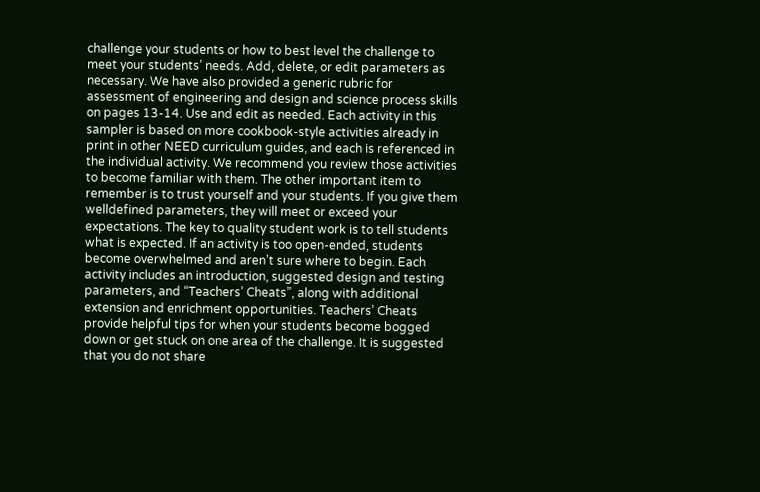challenge your students or how to best level the challenge to meet your students’ needs. Add, delete, or edit parameters as necessary. We have also provided a generic rubric for assessment of engineering and design and science process skills on pages 13-14. Use and edit as needed. Each activity in this sampler is based on more cookbook-style activities already in print in other NEED curriculum guides, and each is referenced in the individual activity. We recommend you review those activities to become familiar with them. The other important item to remember is to trust yourself and your students. If you give them welldefined parameters, they will meet or exceed your expectations. The key to quality student work is to tell students what is expected. If an activity is too open-ended, students become overwhelmed and aren’t sure where to begin. Each activity includes an introduction, suggested design and testing parameters, and “Teachers’ Cheats”, along with additional extension and enrichment opportunities. Teachers’ Cheats provide helpful tips for when your students become bogged down or get stuck on one area of the challenge. It is suggested that you do not share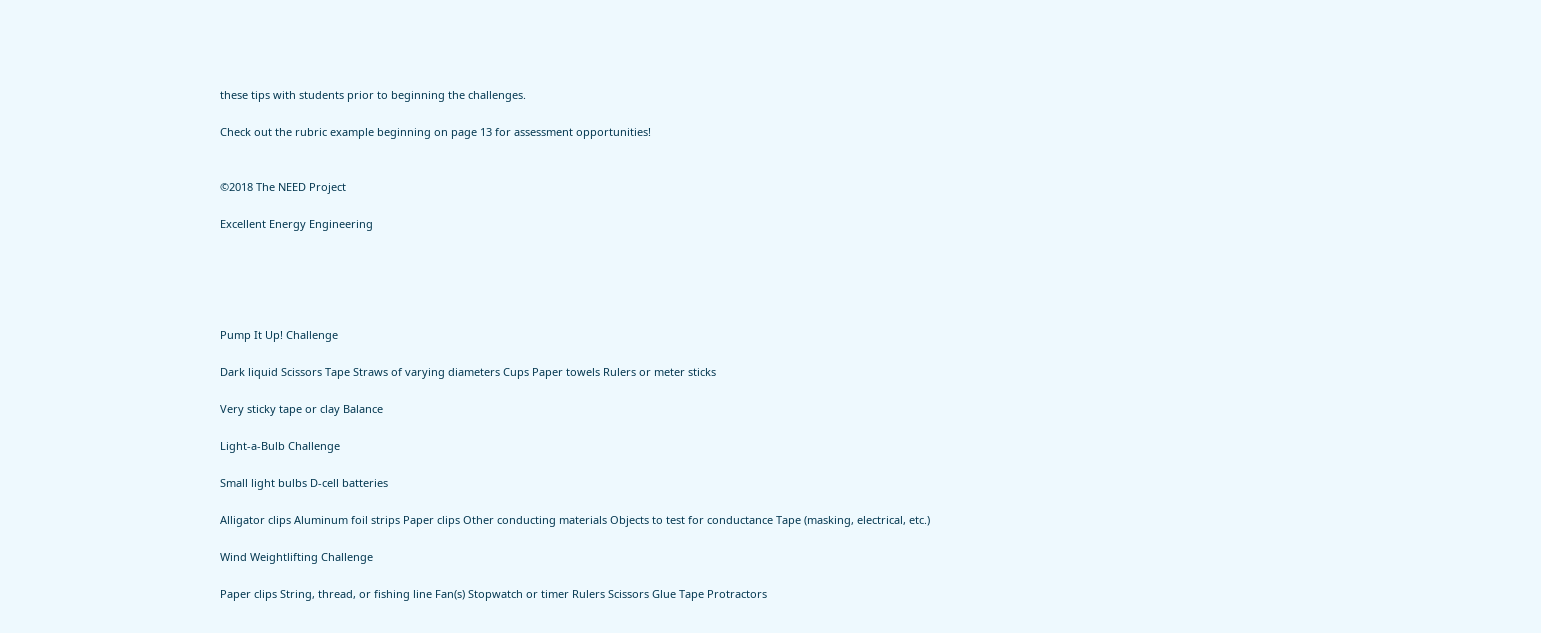these tips with students prior to beginning the challenges.

Check out the rubric example beginning on page 13 for assessment opportunities!


©2018 The NEED Project

Excellent Energy Engineering





Pump It Up! Challenge

Dark liquid Scissors Tape Straws of varying diameters Cups Paper towels Rulers or meter sticks

Very sticky tape or clay Balance

Light-a-Bulb Challenge

Small light bulbs D-cell batteries

Alligator clips Aluminum foil strips Paper clips Other conducting materials Objects to test for conductance Tape (masking, electrical, etc.)

Wind Weightlifting Challenge

Paper clips String, thread, or fishing line Fan(s) Stopwatch or timer Rulers Scissors Glue Tape Protractors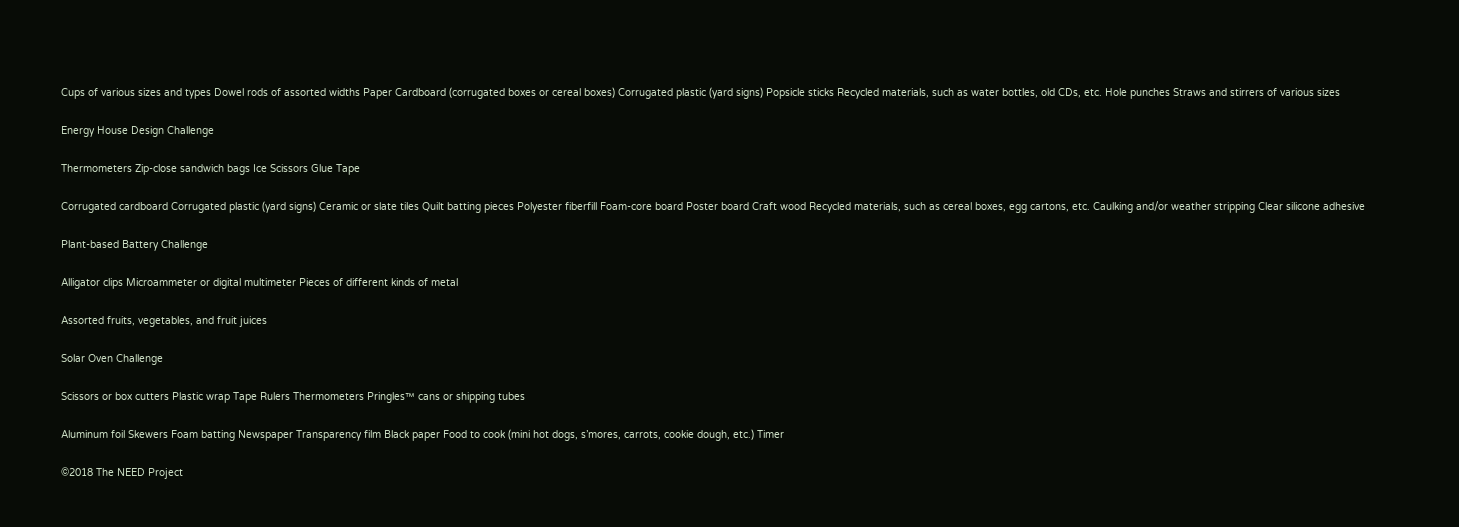Cups of various sizes and types Dowel rods of assorted widths Paper Cardboard (corrugated boxes or cereal boxes) Corrugated plastic (yard signs) Popsicle sticks Recycled materials, such as water bottles, old CDs, etc. Hole punches Straws and stirrers of various sizes

Energy House Design Challenge

Thermometers Zip-close sandwich bags Ice Scissors Glue Tape

Corrugated cardboard Corrugated plastic (yard signs) Ceramic or slate tiles Quilt batting pieces Polyester fiberfill Foam-core board Poster board Craft wood Recycled materials, such as cereal boxes, egg cartons, etc. Caulking and/or weather stripping Clear silicone adhesive

Plant-based Battery Challenge

Alligator clips Microammeter or digital multimeter Pieces of different kinds of metal

Assorted fruits, vegetables, and fruit juices

Solar Oven Challenge

Scissors or box cutters Plastic wrap Tape Rulers Thermometers Pringles™ cans or shipping tubes

Aluminum foil Skewers Foam batting Newspaper Transparency film Black paper Food to cook (mini hot dogs, s’mores, carrots, cookie dough, etc.) Timer

©2018 The NEED Project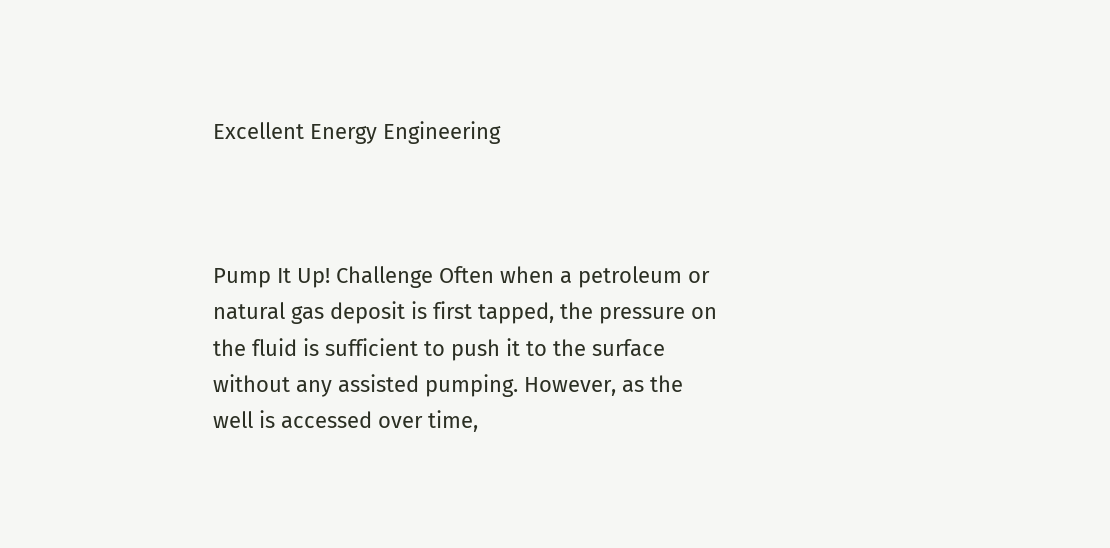Excellent Energy Engineering



Pump It Up! Challenge Often when a petroleum or natural gas deposit is first tapped, the pressure on the fluid is sufficient to push it to the surface without any assisted pumping. However, as the well is accessed over time,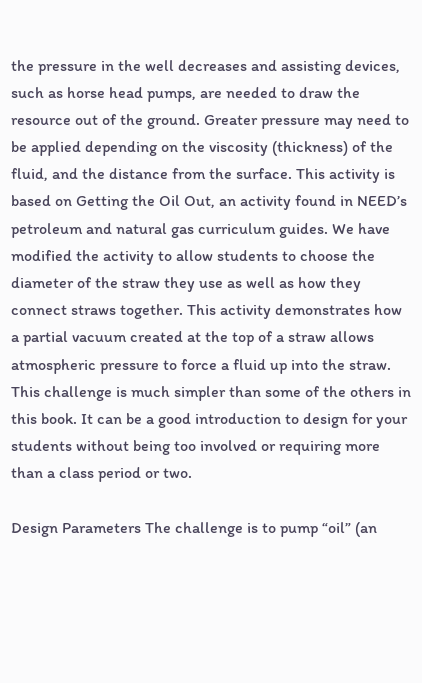the pressure in the well decreases and assisting devices, such as horse head pumps, are needed to draw the resource out of the ground. Greater pressure may need to be applied depending on the viscosity (thickness) of the fluid, and the distance from the surface. This activity is based on Getting the Oil Out, an activity found in NEED’s petroleum and natural gas curriculum guides. We have modified the activity to allow students to choose the diameter of the straw they use as well as how they connect straws together. This activity demonstrates how a partial vacuum created at the top of a straw allows atmospheric pressure to force a fluid up into the straw. This challenge is much simpler than some of the others in this book. It can be a good introduction to design for your students without being too involved or requiring more than a class period or two.

Design Parameters The challenge is to pump “oil” (an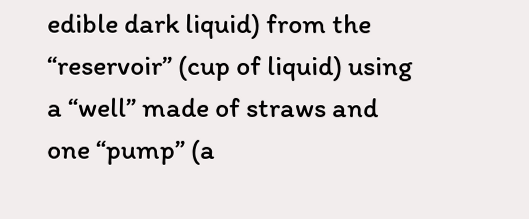edible dark liquid) from the “reservoir” (cup of liquid) using a “well” made of straws and one “pump” (a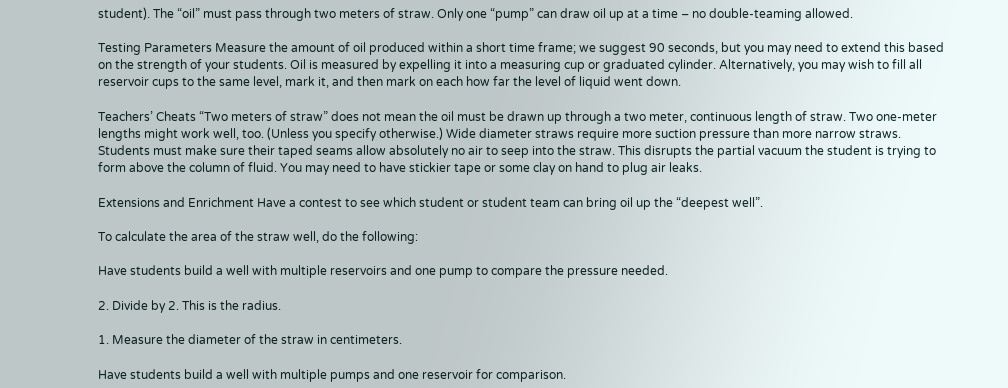student). The “oil” must pass through two meters of straw. Only one “pump” can draw oil up at a time – no double-teaming allowed.

Testing Parameters Measure the amount of oil produced within a short time frame; we suggest 90 seconds, but you may need to extend this based on the strength of your students. Oil is measured by expelling it into a measuring cup or graduated cylinder. Alternatively, you may wish to fill all reservoir cups to the same level, mark it, and then mark on each how far the level of liquid went down.

Teachers’ Cheats “Two meters of straw” does not mean the oil must be drawn up through a two meter, continuous length of straw. Two one-meter lengths might work well, too. (Unless you specify otherwise.) Wide diameter straws require more suction pressure than more narrow straws. Students must make sure their taped seams allow absolutely no air to seep into the straw. This disrupts the partial vacuum the student is trying to form above the column of fluid. You may need to have stickier tape or some clay on hand to plug air leaks.

Extensions and Enrichment Have a contest to see which student or student team can bring oil up the “deepest well”.

To calculate the area of the straw well, do the following:

Have students build a well with multiple reservoirs and one pump to compare the pressure needed.

2. Divide by 2. This is the radius.

1. Measure the diameter of the straw in centimeters.

Have students build a well with multiple pumps and one reservoir for comparison.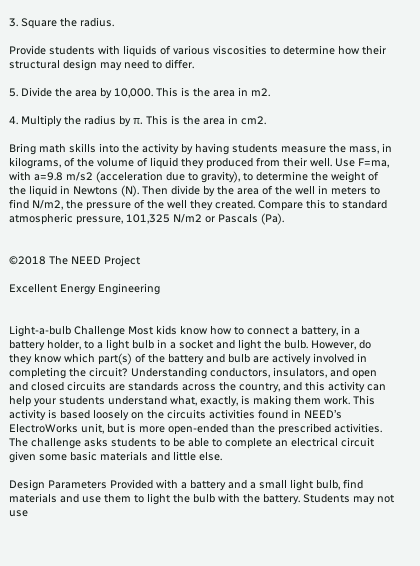3. Square the radius.

Provide students with liquids of various viscosities to determine how their structural design may need to differ.

5. Divide the area by 10,000. This is the area in m2.

4. Multiply the radius by π. This is the area in cm2.

Bring math skills into the activity by having students measure the mass, in kilograms, of the volume of liquid they produced from their well. Use F=ma, with a=9.8 m/s2 (acceleration due to gravity), to determine the weight of the liquid in Newtons (N). Then divide by the area of the well in meters to find N/m2, the pressure of the well they created. Compare this to standard atmospheric pressure, 101,325 N/m2 or Pascals (Pa).


©2018 The NEED Project

Excellent Energy Engineering


Light-a-bulb Challenge Most kids know how to connect a battery, in a battery holder, to a light bulb in a socket and light the bulb. However, do they know which part(s) of the battery and bulb are actively involved in completing the circuit? Understanding conductors, insulators, and open and closed circuits are standards across the country, and this activity can help your students understand what, exactly, is making them work. This activity is based loosely on the circuits activities found in NEED’s ElectroWorks unit, but is more open-ended than the prescribed activities. The challenge asks students to be able to complete an electrical circuit given some basic materials and little else.

Design Parameters Provided with a battery and a small light bulb, find materials and use them to light the bulb with the battery. Students may not use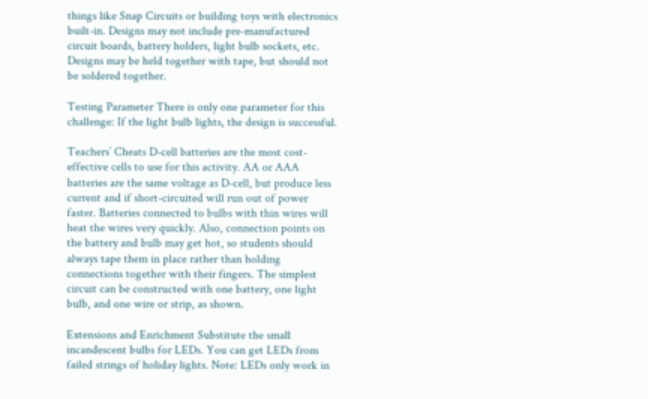things like Snap Circuits or building toys with electronics built-in. Designs may not include pre-manufactured circuit boards, battery holders, light bulb sockets, etc. Designs may be held together with tape, but should not be soldered together.

Testing Parameter There is only one parameter for this challenge: If the light bulb lights, the design is successful.

Teachers’ Cheats D-cell batteries are the most cost-effective cells to use for this activity. AA or AAA batteries are the same voltage as D-cell, but produce less current and if short-circuited will run out of power faster. Batteries connected to bulbs with thin wires will heat the wires very quickly. Also, connection points on the battery and bulb may get hot, so students should always tape them in place rather than holding connections together with their fingers. The simplest circuit can be constructed with one battery, one light bulb, and one wire or strip, as shown.

Extensions and Enrichment Substitute the small incandescent bulbs for LEDs. You can get LEDs from failed strings of holiday lights. Note: LEDs only work in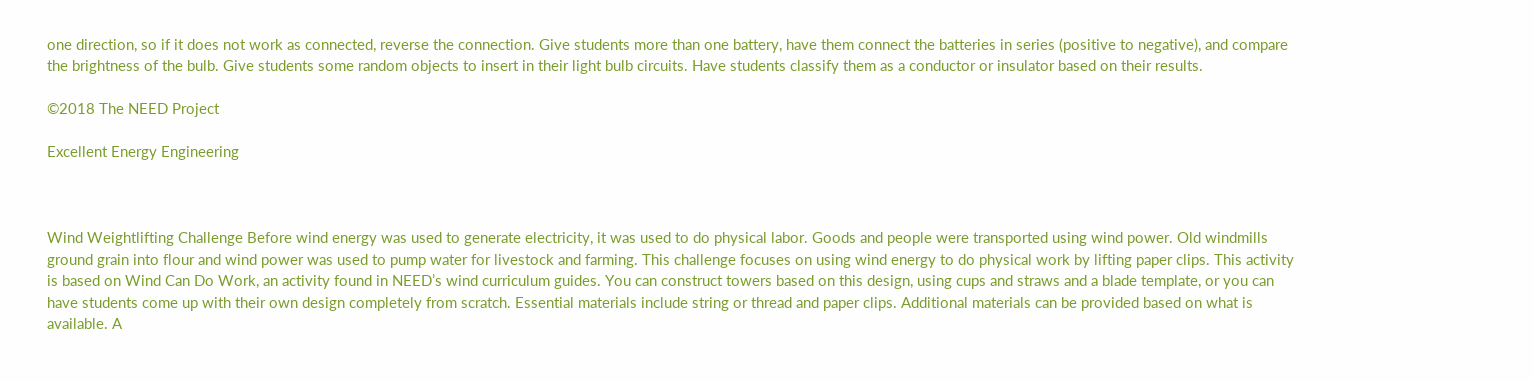one direction, so if it does not work as connected, reverse the connection. Give students more than one battery, have them connect the batteries in series (positive to negative), and compare the brightness of the bulb. Give students some random objects to insert in their light bulb circuits. Have students classify them as a conductor or insulator based on their results.

©2018 The NEED Project

Excellent Energy Engineering



Wind Weightlifting Challenge Before wind energy was used to generate electricity, it was used to do physical labor. Goods and people were transported using wind power. Old windmills ground grain into flour and wind power was used to pump water for livestock and farming. This challenge focuses on using wind energy to do physical work by lifting paper clips. This activity is based on Wind Can Do Work, an activity found in NEED’s wind curriculum guides. You can construct towers based on this design, using cups and straws and a blade template, or you can have students come up with their own design completely from scratch. Essential materials include string or thread and paper clips. Additional materials can be provided based on what is available. A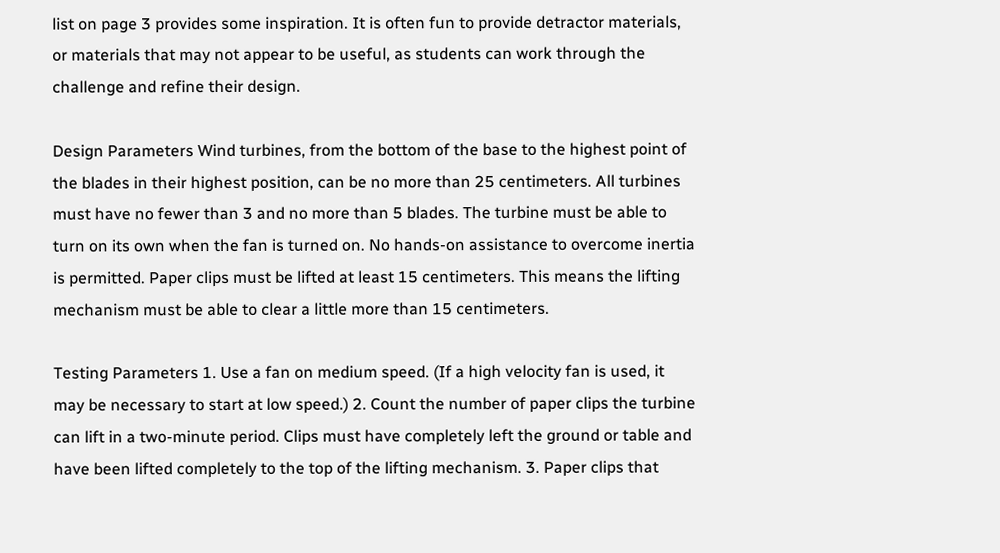list on page 3 provides some inspiration. It is often fun to provide detractor materials, or materials that may not appear to be useful, as students can work through the challenge and refine their design.

Design Parameters Wind turbines, from the bottom of the base to the highest point of the blades in their highest position, can be no more than 25 centimeters. All turbines must have no fewer than 3 and no more than 5 blades. The turbine must be able to turn on its own when the fan is turned on. No hands-on assistance to overcome inertia is permitted. Paper clips must be lifted at least 15 centimeters. This means the lifting mechanism must be able to clear a little more than 15 centimeters.

Testing Parameters 1. Use a fan on medium speed. (If a high velocity fan is used, it may be necessary to start at low speed.) 2. Count the number of paper clips the turbine can lift in a two-minute period. Clips must have completely left the ground or table and have been lifted completely to the top of the lifting mechanism. 3. Paper clips that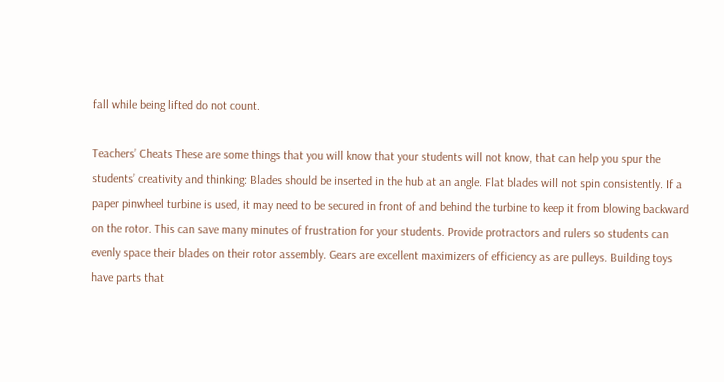fall while being lifted do not count.

Teachers’ Cheats These are some things that you will know that your students will not know, that can help you spur the students’ creativity and thinking: Blades should be inserted in the hub at an angle. Flat blades will not spin consistently. If a paper pinwheel turbine is used, it may need to be secured in front of and behind the turbine to keep it from blowing backward on the rotor. This can save many minutes of frustration for your students. Provide protractors and rulers so students can evenly space their blades on their rotor assembly. Gears are excellent maximizers of efficiency as are pulleys. Building toys have parts that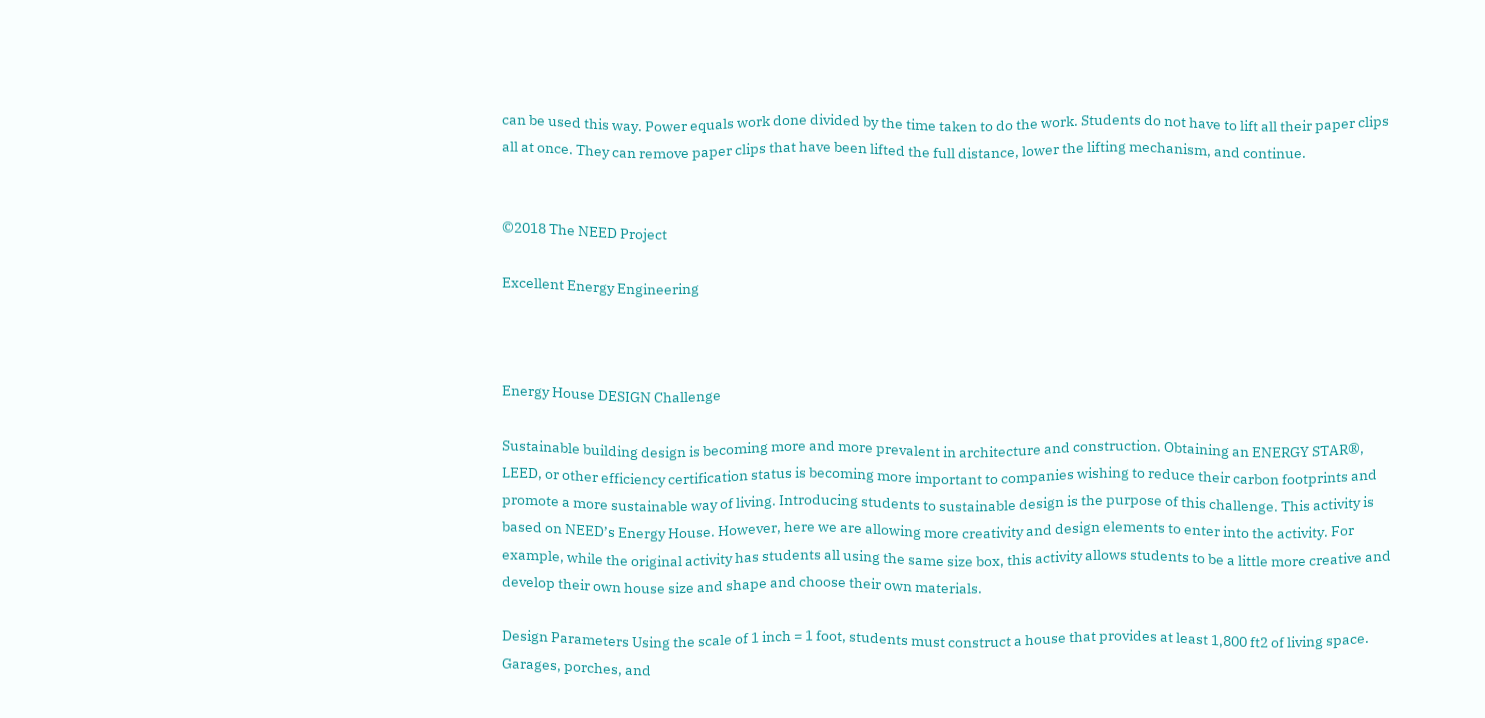can be used this way. Power equals work done divided by the time taken to do the work. Students do not have to lift all their paper clips all at once. They can remove paper clips that have been lifted the full distance, lower the lifting mechanism, and continue.


©2018 The NEED Project

Excellent Energy Engineering



Energy House DESIGN Challenge

Sustainable building design is becoming more and more prevalent in architecture and construction. Obtaining an ENERGY STAR®, LEED, or other efficiency certification status is becoming more important to companies wishing to reduce their carbon footprints and promote a more sustainable way of living. Introducing students to sustainable design is the purpose of this challenge. This activity is based on NEED’s Energy House. However, here we are allowing more creativity and design elements to enter into the activity. For example, while the original activity has students all using the same size box, this activity allows students to be a little more creative and develop their own house size and shape and choose their own materials.

Design Parameters Using the scale of 1 inch = 1 foot, students must construct a house that provides at least 1,800 ft2 of living space. Garages, porches, and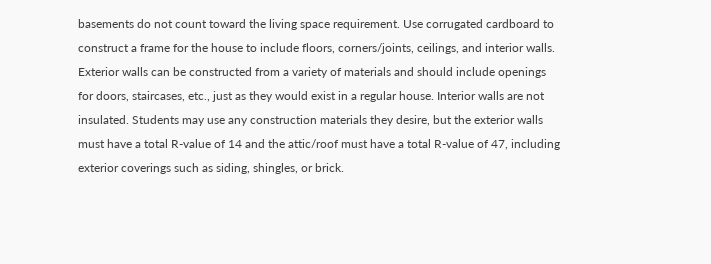basements do not count toward the living space requirement. Use corrugated cardboard to construct a frame for the house to include floors, corners/joints, ceilings, and interior walls. Exterior walls can be constructed from a variety of materials and should include openings for doors, staircases, etc., just as they would exist in a regular house. Interior walls are not insulated. Students may use any construction materials they desire, but the exterior walls must have a total R-value of 14 and the attic/roof must have a total R-value of 47, including exterior coverings such as siding, shingles, or brick.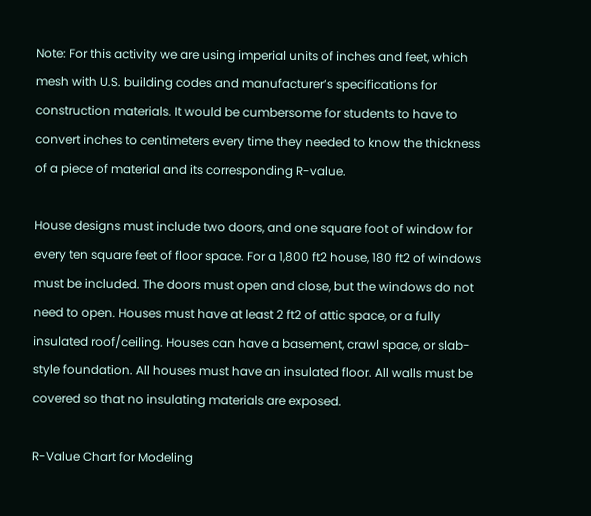Note: For this activity we are using imperial units of inches and feet, which mesh with U.S. building codes and manufacturer’s specifications for construction materials. It would be cumbersome for students to have to convert inches to centimeters every time they needed to know the thickness of a piece of material and its corresponding R-value.

House designs must include two doors, and one square foot of window for every ten square feet of floor space. For a 1,800 ft2 house, 180 ft2 of windows must be included. The doors must open and close, but the windows do not need to open. Houses must have at least 2 ft2 of attic space, or a fully insulated roof/ceiling. Houses can have a basement, crawl space, or slab-style foundation. All houses must have an insulated floor. All walls must be covered so that no insulating materials are exposed.

R-Value Chart for Modeling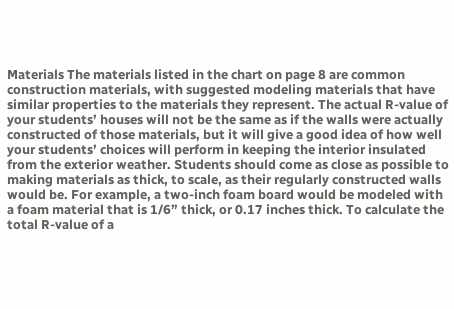Materials The materials listed in the chart on page 8 are common construction materials, with suggested modeling materials that have similar properties to the materials they represent. The actual R-value of your students’ houses will not be the same as if the walls were actually constructed of those materials, but it will give a good idea of how well your students’ choices will perform in keeping the interior insulated from the exterior weather. Students should come as close as possible to making materials as thick, to scale, as their regularly constructed walls would be. For example, a two-inch foam board would be modeled with a foam material that is 1/6” thick, or 0.17 inches thick. To calculate the total R-value of a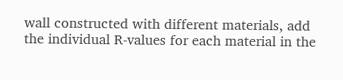wall constructed with different materials, add the individual R-values for each material in the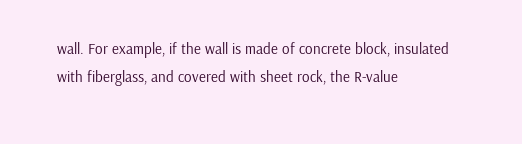wall. For example, if the wall is made of concrete block, insulated with fiberglass, and covered with sheet rock, the R-value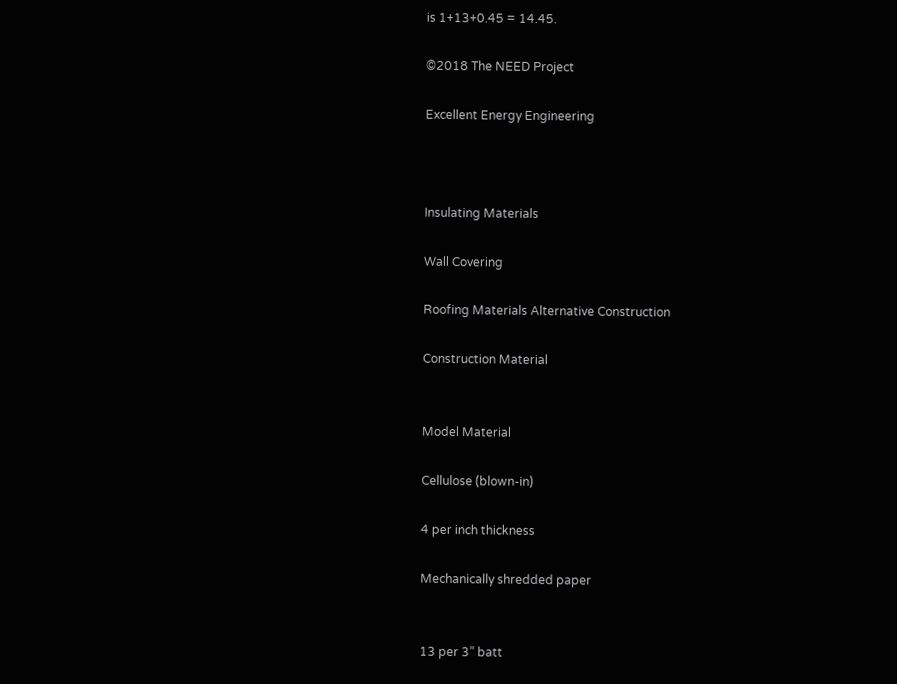is 1+13+0.45 = 14.45.

©2018 The NEED Project

Excellent Energy Engineering



Insulating Materials

Wall Covering

Roofing Materials Alternative Construction

Construction Material


Model Material

Cellulose (blown-in)

4 per inch thickness

Mechanically shredded paper


13 per 3” batt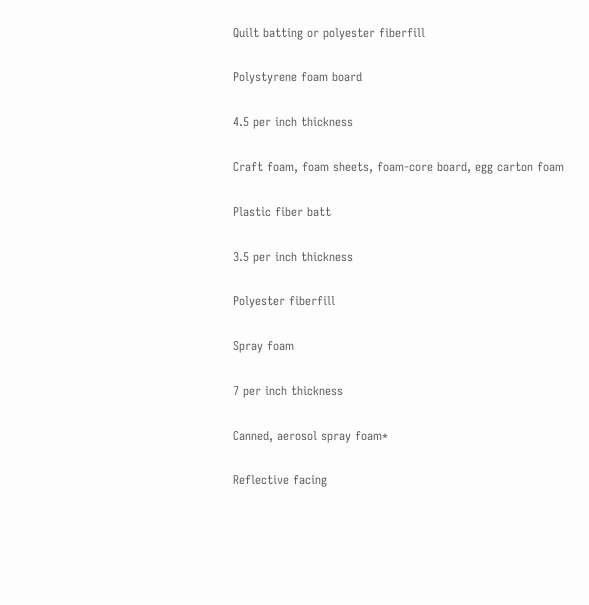Quilt batting or polyester fiberfill

Polystyrene foam board

4.5 per inch thickness

Craft foam, foam sheets, foam-core board, egg carton foam

Plastic fiber batt

3.5 per inch thickness

Polyester fiberfill

Spray foam

7 per inch thickness

Canned, aerosol spray foam*

Reflective facing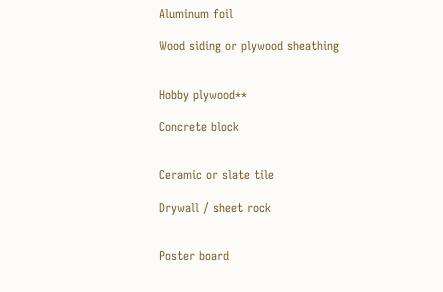Aluminum foil

Wood siding or plywood sheathing


Hobby plywood**

Concrete block


Ceramic or slate tile

Drywall / sheet rock


Poster board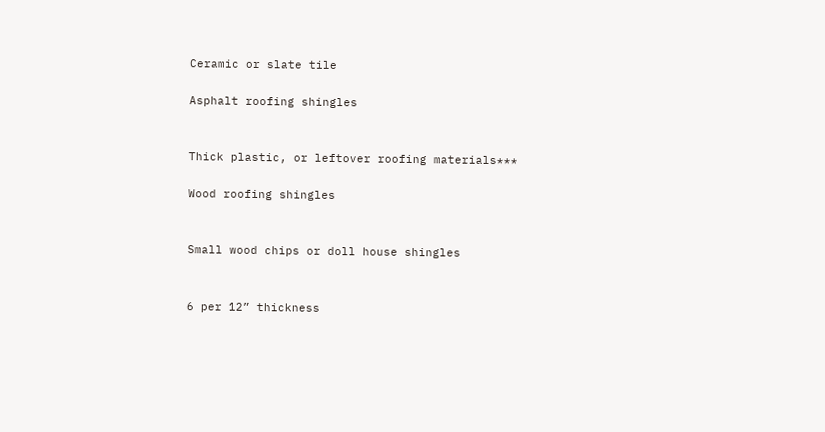Ceramic or slate tile

Asphalt roofing shingles


Thick plastic, or leftover roofing materials***

Wood roofing shingles


Small wood chips or doll house shingles


6 per 12” thickness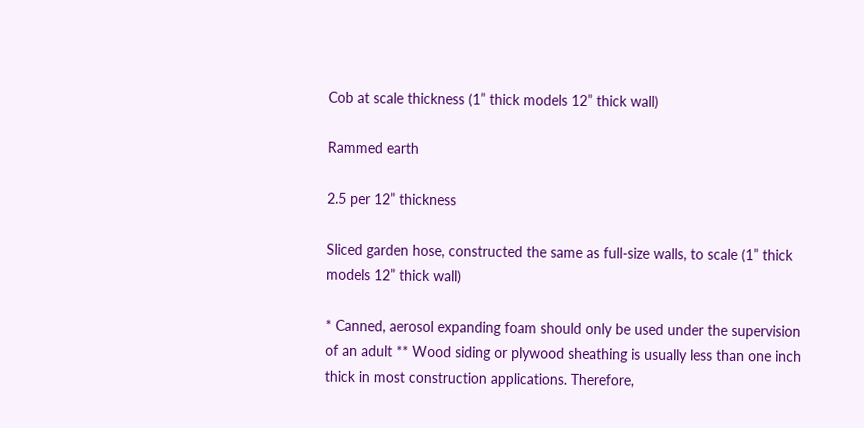Cob at scale thickness (1” thick models 12” thick wall)

Rammed earth

2.5 per 12” thickness

Sliced garden hose, constructed the same as full-size walls, to scale (1” thick models 12” thick wall)

* Canned, aerosol expanding foam should only be used under the supervision of an adult ** Wood siding or plywood sheathing is usually less than one inch thick in most construction applications. Therefore,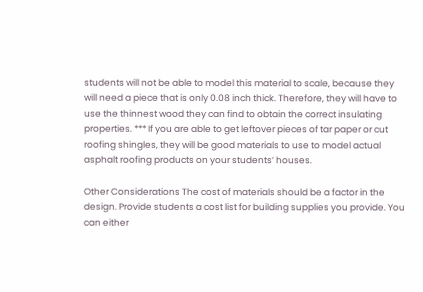students will not be able to model this material to scale, because they will need a piece that is only 0.08 inch thick. Therefore, they will have to use the thinnest wood they can find to obtain the correct insulating properties. *** If you are able to get leftover pieces of tar paper or cut roofing shingles, they will be good materials to use to model actual asphalt roofing products on your students’ houses.

Other Considerations The cost of materials should be a factor in the design. Provide students a cost list for building supplies you provide. You can either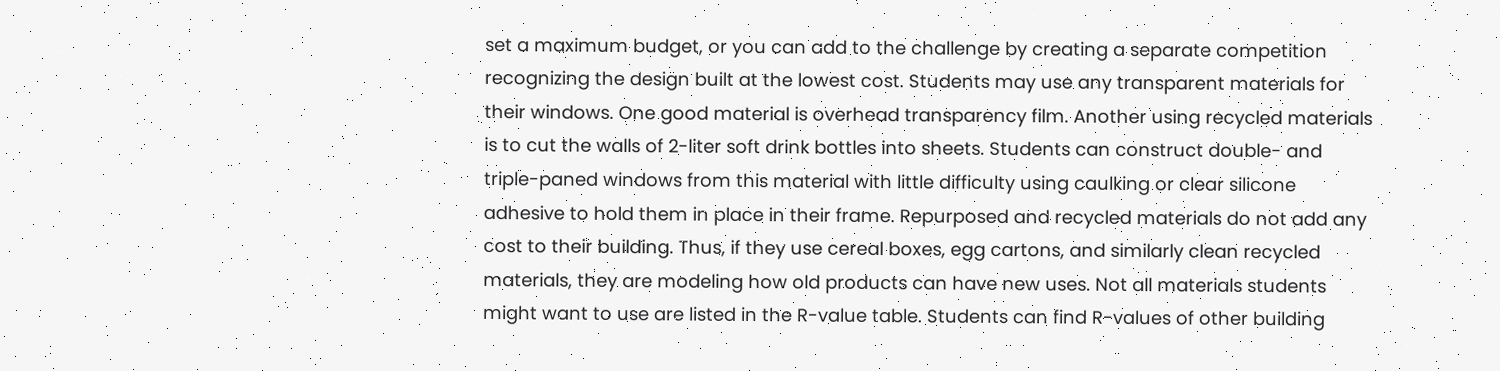set a maximum budget, or you can add to the challenge by creating a separate competition recognizing the design built at the lowest cost. Students may use any transparent materials for their windows. One good material is overhead transparency film. Another using recycled materials is to cut the walls of 2-liter soft drink bottles into sheets. Students can construct double- and triple-paned windows from this material with little difficulty using caulking or clear silicone adhesive to hold them in place in their frame. Repurposed and recycled materials do not add any cost to their building. Thus, if they use cereal boxes, egg cartons, and similarly clean recycled materials, they are modeling how old products can have new uses. Not all materials students might want to use are listed in the R-value table. Students can find R-values of other building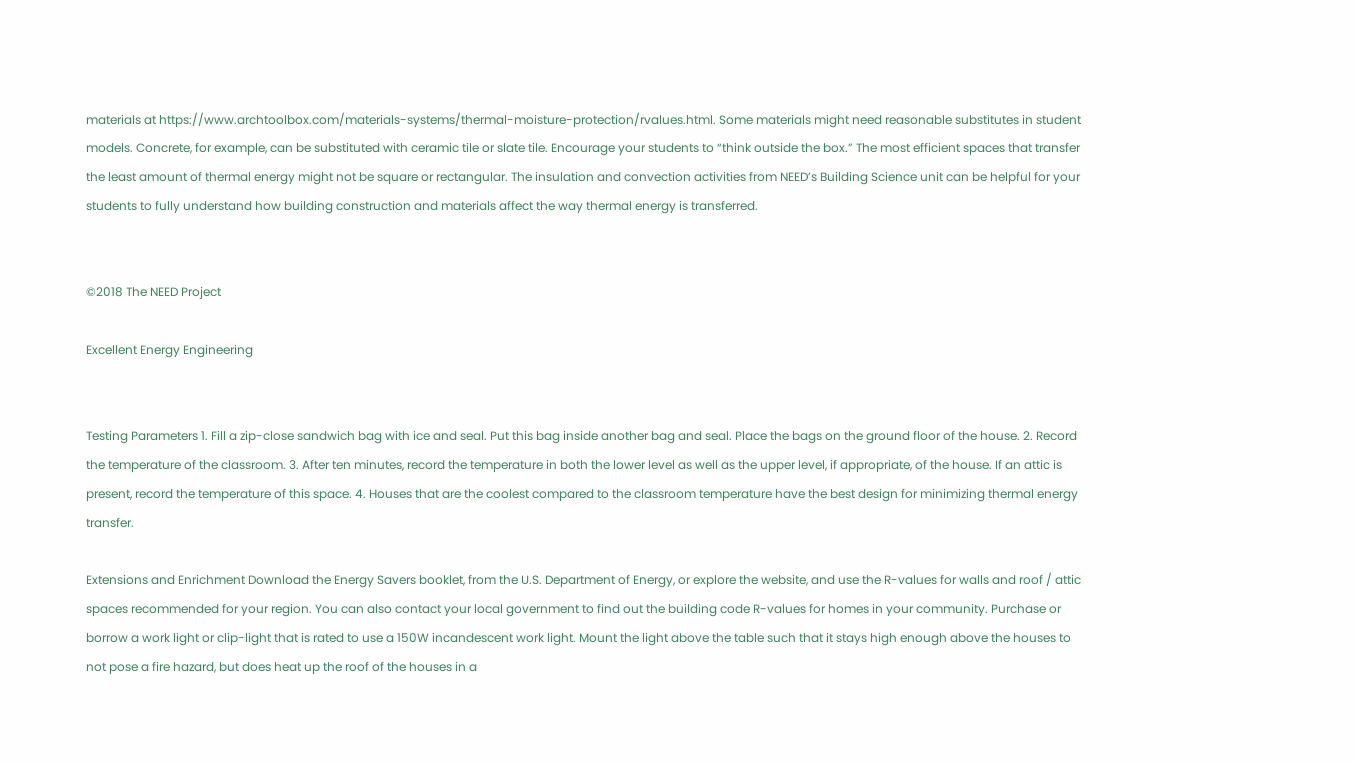materials at https://www.archtoolbox.com/materials-systems/thermal-moisture-protection/rvalues.html. Some materials might need reasonable substitutes in student models. Concrete, for example, can be substituted with ceramic tile or slate tile. Encourage your students to “think outside the box.” The most efficient spaces that transfer the least amount of thermal energy might not be square or rectangular. The insulation and convection activities from NEED’s Building Science unit can be helpful for your students to fully understand how building construction and materials affect the way thermal energy is transferred.


©2018 The NEED Project

Excellent Energy Engineering


Testing Parameters 1. Fill a zip-close sandwich bag with ice and seal. Put this bag inside another bag and seal. Place the bags on the ground floor of the house. 2. Record the temperature of the classroom. 3. After ten minutes, record the temperature in both the lower level as well as the upper level, if appropriate, of the house. If an attic is present, record the temperature of this space. 4. Houses that are the coolest compared to the classroom temperature have the best design for minimizing thermal energy transfer.

Extensions and Enrichment Download the Energy Savers booklet, from the U.S. Department of Energy, or explore the website, and use the R-values for walls and roof / attic spaces recommended for your region. You can also contact your local government to find out the building code R-values for homes in your community. Purchase or borrow a work light or clip-light that is rated to use a 150W incandescent work light. Mount the light above the table such that it stays high enough above the houses to not pose a fire hazard, but does heat up the roof of the houses in a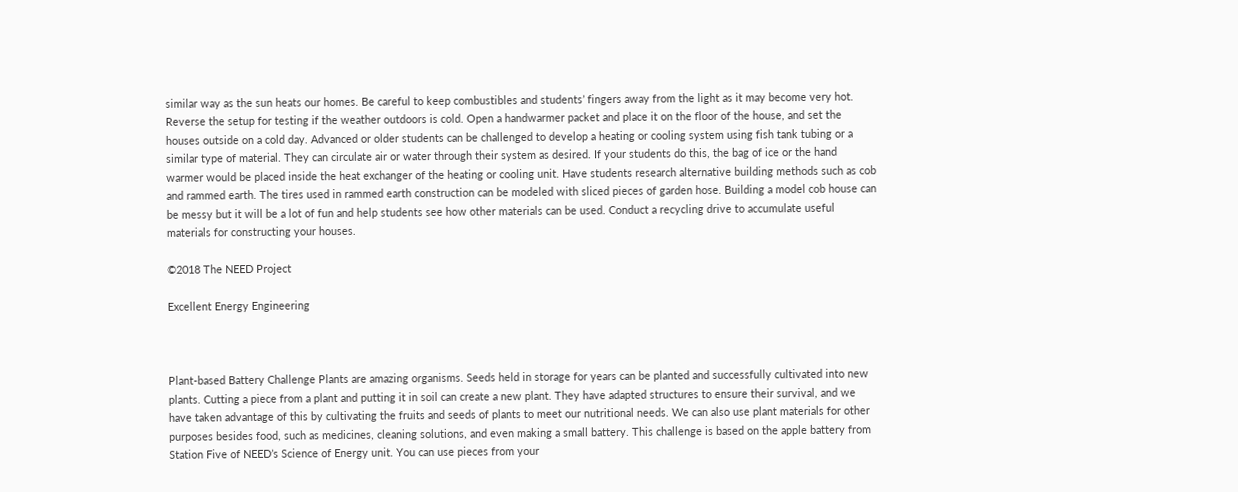similar way as the sun heats our homes. Be careful to keep combustibles and students’ fingers away from the light as it may become very hot. Reverse the setup for testing if the weather outdoors is cold. Open a handwarmer packet and place it on the floor of the house, and set the houses outside on a cold day. Advanced or older students can be challenged to develop a heating or cooling system using fish tank tubing or a similar type of material. They can circulate air or water through their system as desired. If your students do this, the bag of ice or the hand warmer would be placed inside the heat exchanger of the heating or cooling unit. Have students research alternative building methods such as cob and rammed earth. The tires used in rammed earth construction can be modeled with sliced pieces of garden hose. Building a model cob house can be messy but it will be a lot of fun and help students see how other materials can be used. Conduct a recycling drive to accumulate useful materials for constructing your houses.

©2018 The NEED Project

Excellent Energy Engineering



Plant-based Battery Challenge Plants are amazing organisms. Seeds held in storage for years can be planted and successfully cultivated into new plants. Cutting a piece from a plant and putting it in soil can create a new plant. They have adapted structures to ensure their survival, and we have taken advantage of this by cultivating the fruits and seeds of plants to meet our nutritional needs. We can also use plant materials for other purposes besides food, such as medicines, cleaning solutions, and even making a small battery. This challenge is based on the apple battery from Station Five of NEED’s Science of Energy unit. You can use pieces from your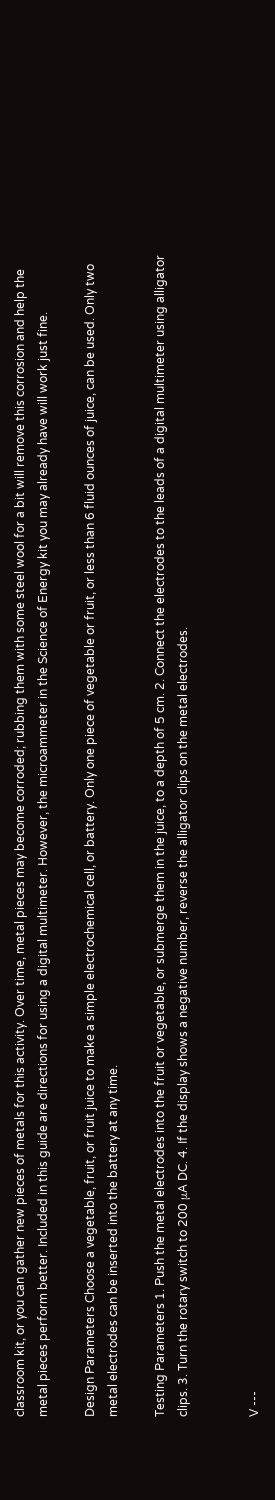classroom kit, or you can gather new pieces of metals for this activity. Over time, metal pieces may become corroded; rubbing them with some steel wool for a bit will remove this corrosion and help the metal pieces perform better. Included in this guide are directions for using a digital multimeter. However, the microammeter in the Science of Energy kit you may already have will work just fine.

Design Parameters Choose a vegetable, fruit, or fruit juice to make a simple electrochemical cell, or battery. Only one piece of vegetable or fruit, or less than 6 fluid ounces of juice, can be used. Only two metal electrodes can be inserted into the battery at any time.

Testing Parameters 1. Push the metal electrodes into the fruit or vegetable, or submerge them in the juice, to a depth of 5 cm. 2. Connect the electrodes to the leads of a digital multimeter using alligator clips. 3. Turn the rotary switch to 200 μA DC. 4. If the display shows a negative number, reverse the alligator clips on the metal electrodes.


V ---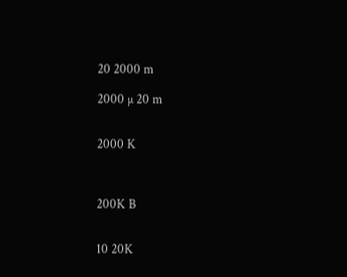20 2000 m

2000 µ 20 m


2000 K



200K B


10 20K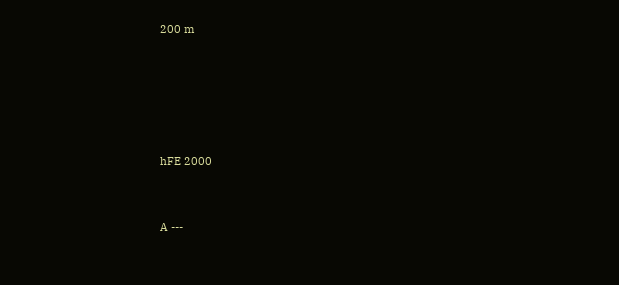200 m







hFE 2000



A ---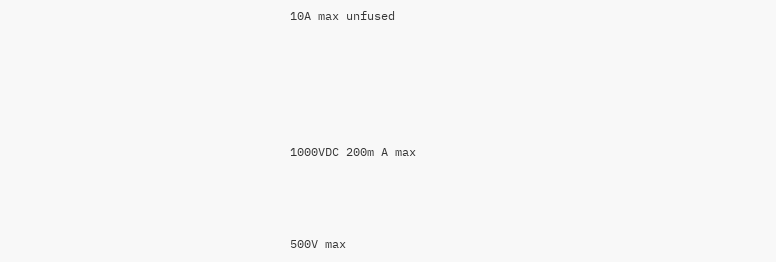10A max unfused





1000VDC 200m A max



500V max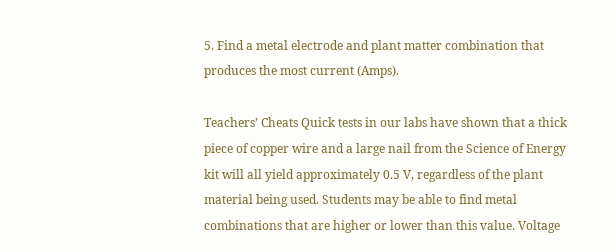5. Find a metal electrode and plant matter combination that produces the most current (Amps).

Teachers’ Cheats Quick tests in our labs have shown that a thick piece of copper wire and a large nail from the Science of Energy kit will all yield approximately 0.5 V, regardless of the plant material being used. Students may be able to find metal combinations that are higher or lower than this value. Voltage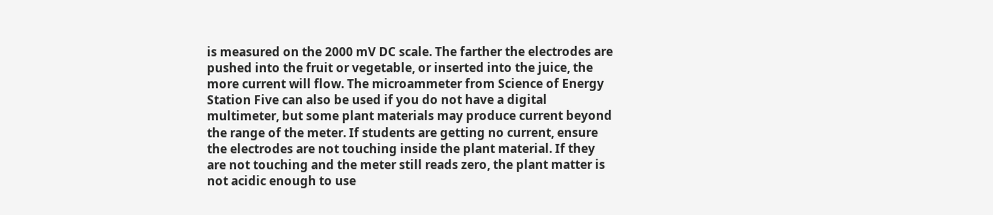is measured on the 2000 mV DC scale. The farther the electrodes are pushed into the fruit or vegetable, or inserted into the juice, the more current will flow. The microammeter from Science of Energy Station Five can also be used if you do not have a digital multimeter, but some plant materials may produce current beyond the range of the meter. If students are getting no current, ensure the electrodes are not touching inside the plant material. If they are not touching and the meter still reads zero, the plant matter is not acidic enough to use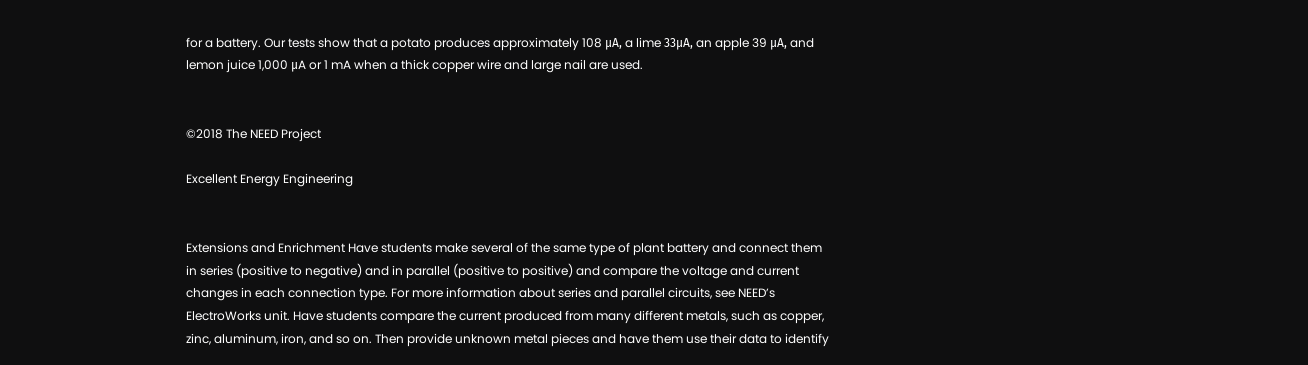for a battery. Our tests show that a potato produces approximately 108 μA, a lime 33μA, an apple 39 μA, and lemon juice 1,000 μA or 1 mA when a thick copper wire and large nail are used.


©2018 The NEED Project

Excellent Energy Engineering


Extensions and Enrichment Have students make several of the same type of plant battery and connect them in series (positive to negative) and in parallel (positive to positive) and compare the voltage and current changes in each connection type. For more information about series and parallel circuits, see NEED’s ElectroWorks unit. Have students compare the current produced from many different metals, such as copper, zinc, aluminum, iron, and so on. Then provide unknown metal pieces and have them use their data to identify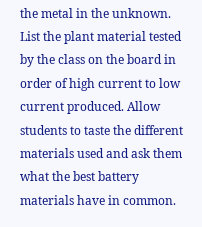the metal in the unknown. List the plant material tested by the class on the board in order of high current to low current produced. Allow students to taste the different materials used and ask them what the best battery materials have in common.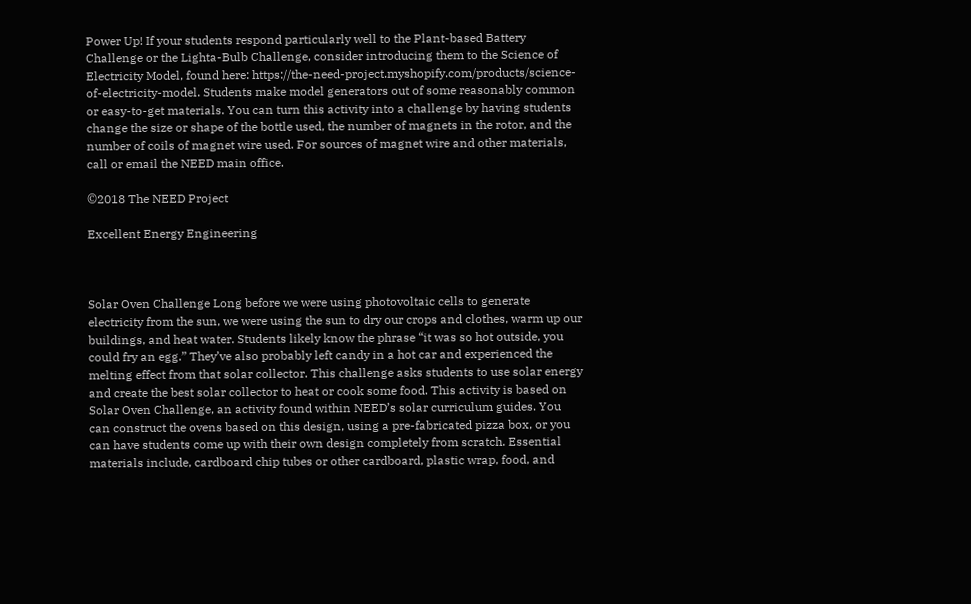Power Up! If your students respond particularly well to the Plant-based Battery Challenge or the Lighta-Bulb Challenge, consider introducing them to the Science of Electricity Model, found here: https://the-need-project.myshopify.com/products/science-of-electricity-model. Students make model generators out of some reasonably common or easy-to-get materials. You can turn this activity into a challenge by having students change the size or shape of the bottle used, the number of magnets in the rotor, and the number of coils of magnet wire used. For sources of magnet wire and other materials, call or email the NEED main office.

©2018 The NEED Project

Excellent Energy Engineering



Solar Oven Challenge Long before we were using photovoltaic cells to generate electricity from the sun, we were using the sun to dry our crops and clothes, warm up our buildings, and heat water. Students likely know the phrase “it was so hot outside, you could fry an egg.” They’ve also probably left candy in a hot car and experienced the melting effect from that solar collector. This challenge asks students to use solar energy and create the best solar collector to heat or cook some food. This activity is based on Solar Oven Challenge, an activity found within NEED’s solar curriculum guides. You can construct the ovens based on this design, using a pre-fabricated pizza box, or you can have students come up with their own design completely from scratch. Essential materials include, cardboard chip tubes or other cardboard, plastic wrap, food, and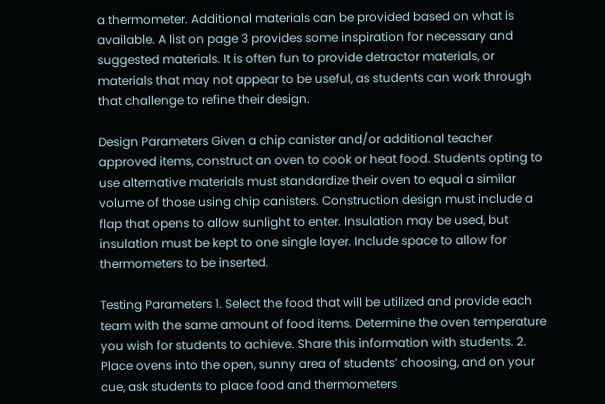a thermometer. Additional materials can be provided based on what is available. A list on page 3 provides some inspiration for necessary and suggested materials. It is often fun to provide detractor materials, or materials that may not appear to be useful, as students can work through that challenge to refine their design.

Design Parameters Given a chip canister and/or additional teacher approved items, construct an oven to cook or heat food. Students opting to use alternative materials must standardize their oven to equal a similar volume of those using chip canisters. Construction design must include a flap that opens to allow sunlight to enter. Insulation may be used, but insulation must be kept to one single layer. Include space to allow for thermometers to be inserted.

Testing Parameters 1. Select the food that will be utilized and provide each team with the same amount of food items. Determine the oven temperature you wish for students to achieve. Share this information with students. 2. Place ovens into the open, sunny area of students’ choosing, and on your cue, ask students to place food and thermometers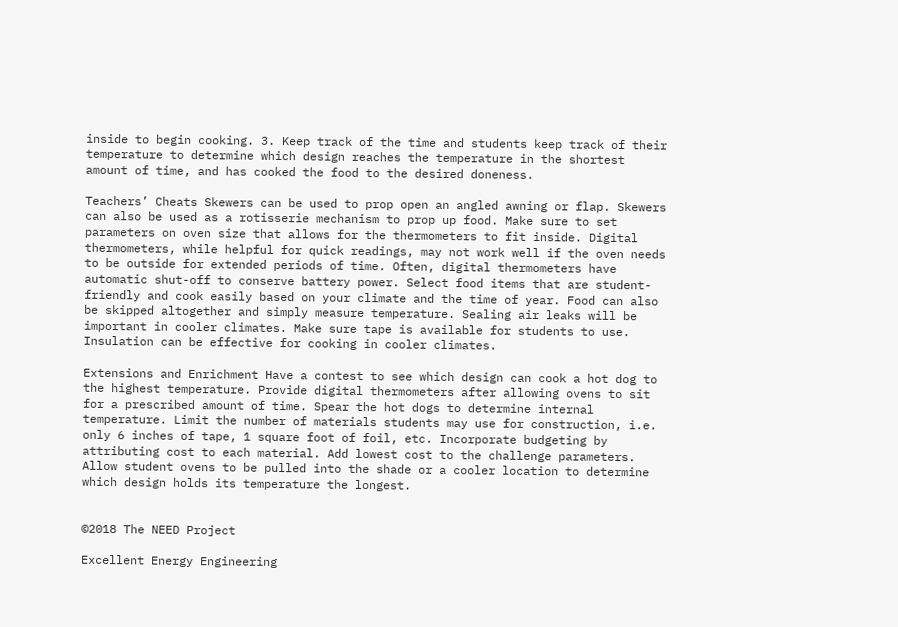inside to begin cooking. 3. Keep track of the time and students keep track of their temperature to determine which design reaches the temperature in the shortest amount of time, and has cooked the food to the desired doneness.

Teachers’ Cheats Skewers can be used to prop open an angled awning or flap. Skewers can also be used as a rotisserie mechanism to prop up food. Make sure to set parameters on oven size that allows for the thermometers to fit inside. Digital thermometers, while helpful for quick readings, may not work well if the oven needs to be outside for extended periods of time. Often, digital thermometers have automatic shut-off to conserve battery power. Select food items that are student-friendly and cook easily based on your climate and the time of year. Food can also be skipped altogether and simply measure temperature. Sealing air leaks will be important in cooler climates. Make sure tape is available for students to use. Insulation can be effective for cooking in cooler climates.

Extensions and Enrichment Have a contest to see which design can cook a hot dog to the highest temperature. Provide digital thermometers after allowing ovens to sit for a prescribed amount of time. Spear the hot dogs to determine internal temperature. Limit the number of materials students may use for construction, i.e. only 6 inches of tape, 1 square foot of foil, etc. Incorporate budgeting by attributing cost to each material. Add lowest cost to the challenge parameters. Allow student ovens to be pulled into the shade or a cooler location to determine which design holds its temperature the longest.


©2018 The NEED Project

Excellent Energy Engineering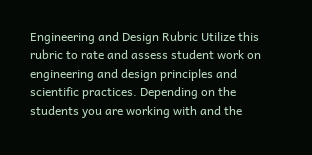Engineering and Design Rubric Utilize this rubric to rate and assess student work on engineering and design principles and scientific practices. Depending on the students you are working with and the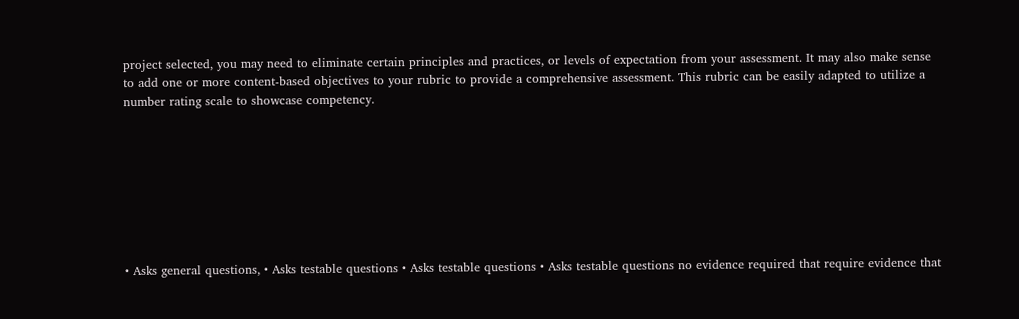project selected, you may need to eliminate certain principles and practices, or levels of expectation from your assessment. It may also make sense to add one or more content-based objectives to your rubric to provide a comprehensive assessment. This rubric can be easily adapted to utilize a number rating scale to showcase competency.








• Asks general questions, • Asks testable questions • Asks testable questions • Asks testable questions no evidence required that require evidence that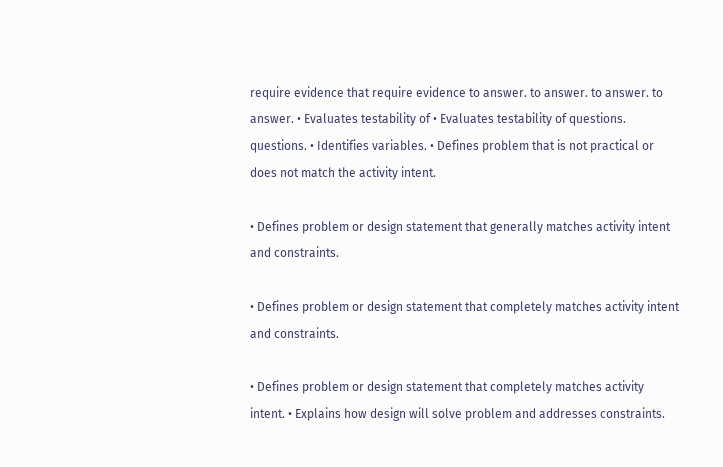require evidence that require evidence to answer. to answer. to answer. to answer. • Evaluates testability of • Evaluates testability of questions. questions. • Identifies variables. • Defines problem that is not practical or does not match the activity intent.

• Defines problem or design statement that generally matches activity intent and constraints.

• Defines problem or design statement that completely matches activity intent and constraints.

• Defines problem or design statement that completely matches activity intent. • Explains how design will solve problem and addresses constraints.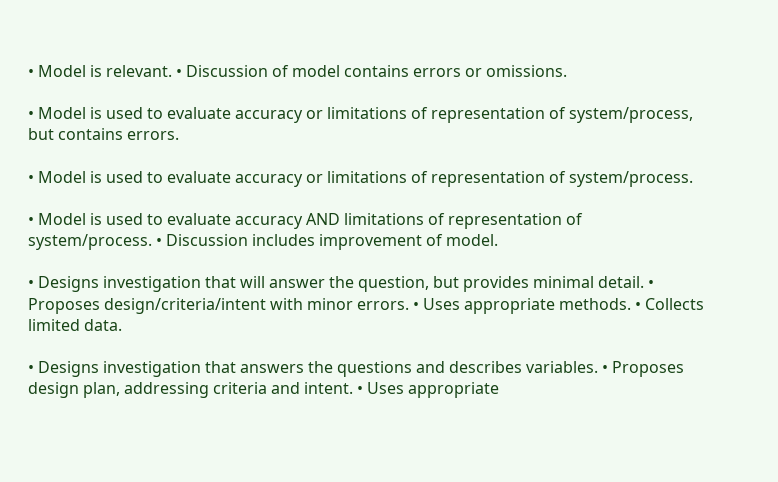• Model is relevant. • Discussion of model contains errors or omissions.

• Model is used to evaluate accuracy or limitations of representation of system/process, but contains errors.

• Model is used to evaluate accuracy or limitations of representation of system/process.

• Model is used to evaluate accuracy AND limitations of representation of system/process. • Discussion includes improvement of model.

• Designs investigation that will answer the question, but provides minimal detail. • Proposes design/criteria/intent with minor errors. • Uses appropriate methods. • Collects limited data.

• Designs investigation that answers the questions and describes variables. • Proposes design plan, addressing criteria and intent. • Uses appropriate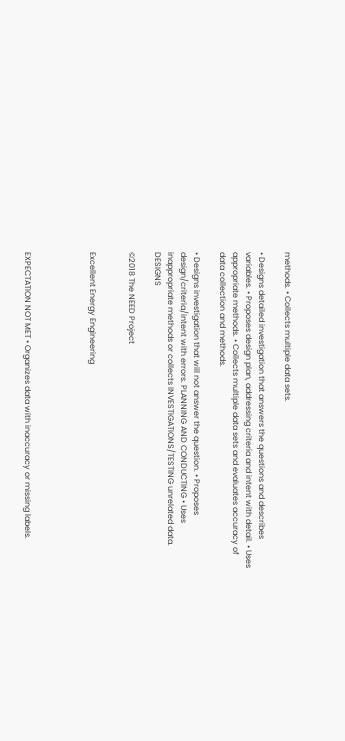methods. • Collects multiple data sets.

• Designs detailed investigation that answers the questions and describes variables. • Proposes design plan, addressing criteria and intent with detail. • Uses appropriate methods. • Collects multiple data sets and evaluates accuracy of data collection and methods.

• Designs investigation that will not answer the question. • Proposes design/criteria/intent with errors. PLANNING AND CONDUCTING • Uses inappropriate methods or collects INVESTIGATIONS/TESTING unrelated data. DESIGNS

©2018 The NEED Project


Excellent Energy Engineering




EXPECTATION NOT MET • Organizes data with inaccuracy or missing labels.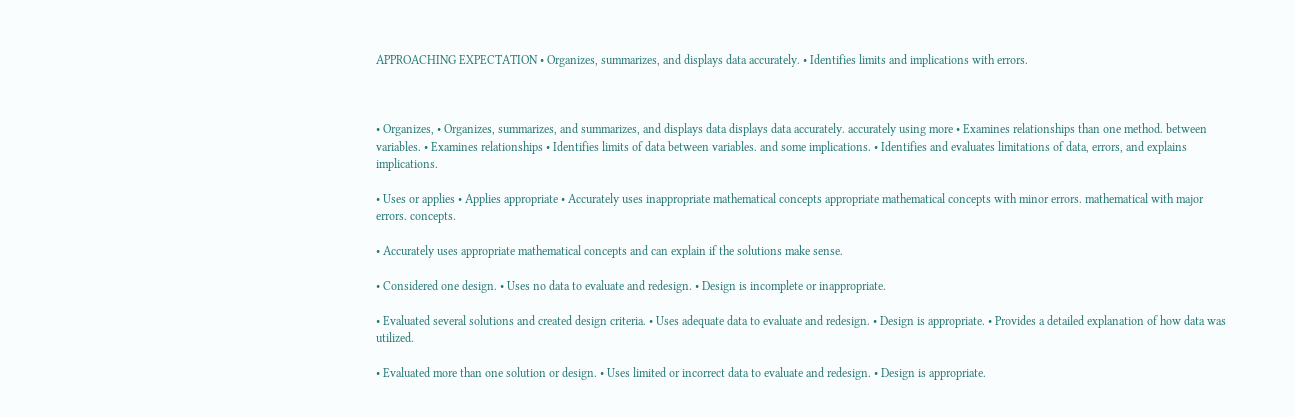APPROACHING EXPECTATION • Organizes, summarizes, and displays data accurately. • Identifies limits and implications with errors.



• Organizes, • Organizes, summarizes, and summarizes, and displays data displays data accurately. accurately using more • Examines relationships than one method. between variables. • Examines relationships • Identifies limits of data between variables. and some implications. • Identifies and evaluates limitations of data, errors, and explains implications.

• Uses or applies • Applies appropriate • Accurately uses inappropriate mathematical concepts appropriate mathematical concepts with minor errors. mathematical with major errors. concepts.

• Accurately uses appropriate mathematical concepts and can explain if the solutions make sense.

• Considered one design. • Uses no data to evaluate and redesign. • Design is incomplete or inappropriate.

• Evaluated several solutions and created design criteria. • Uses adequate data to evaluate and redesign. • Design is appropriate. • Provides a detailed explanation of how data was utilized.

• Evaluated more than one solution or design. • Uses limited or incorrect data to evaluate and redesign. • Design is appropriate.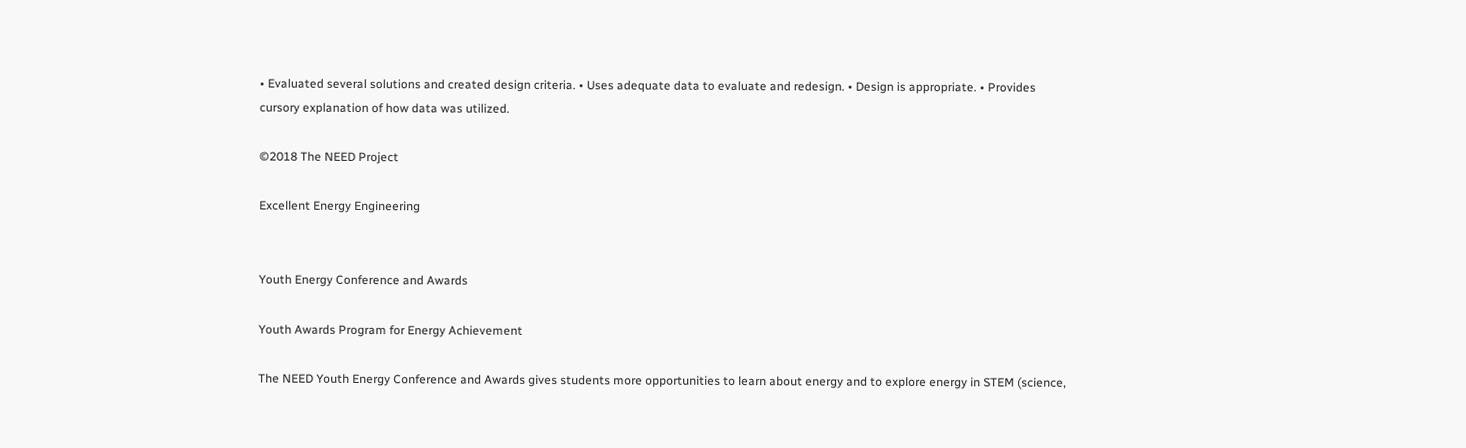• Evaluated several solutions and created design criteria. • Uses adequate data to evaluate and redesign. • Design is appropriate. • Provides cursory explanation of how data was utilized.

©2018 The NEED Project

Excellent Energy Engineering


Youth Energy Conference and Awards

Youth Awards Program for Energy Achievement

The NEED Youth Energy Conference and Awards gives students more opportunities to learn about energy and to explore energy in STEM (science,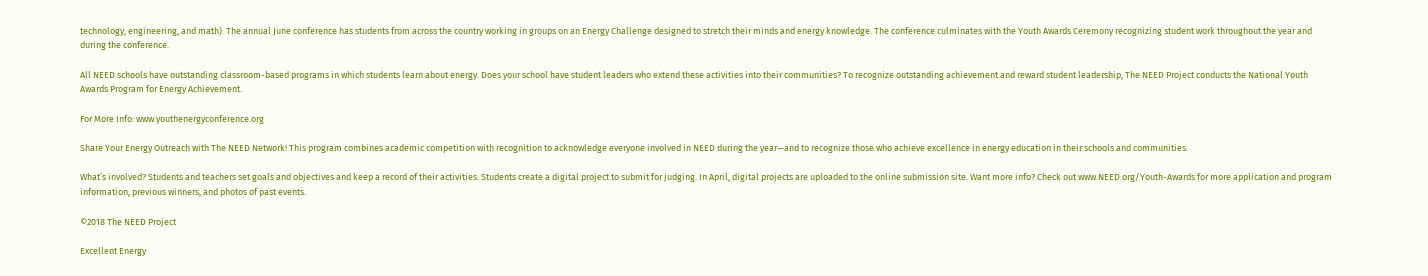technology, engineering, and math). The annual June conference has students from across the country working in groups on an Energy Challenge designed to stretch their minds and energy knowledge. The conference culminates with the Youth Awards Ceremony recognizing student work throughout the year and during the conference.

All NEED schools have outstanding classroom-based programs in which students learn about energy. Does your school have student leaders who extend these activities into their communities? To recognize outstanding achievement and reward student leadership, The NEED Project conducts the National Youth Awards Program for Energy Achievement.

For More Info: www.youthenergyconference.org

Share Your Energy Outreach with The NEED Network! This program combines academic competition with recognition to acknowledge everyone involved in NEED during the year—and to recognize those who achieve excellence in energy education in their schools and communities.

What’s involved? Students and teachers set goals and objectives and keep a record of their activities. Students create a digital project to submit for judging. In April, digital projects are uploaded to the online submission site. Want more info? Check out www.NEED.org/Youth-Awards for more application and program information, previous winners, and photos of past events.

©2018 The NEED Project

Excellent Energy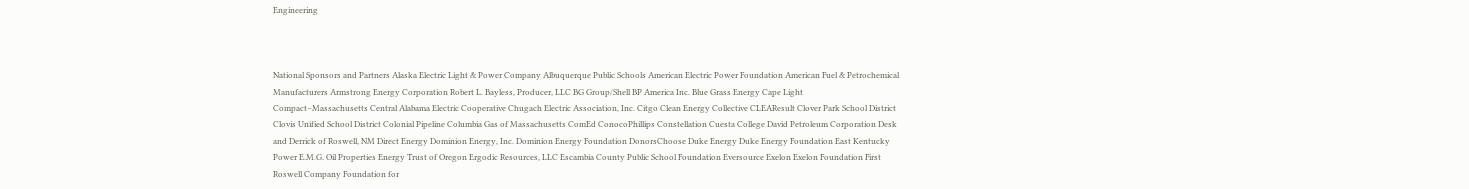Engineering



National Sponsors and Partners Alaska Electric Light & Power Company Albuquerque Public Schools American Electric Power Foundation American Fuel & Petrochemical Manufacturers Armstrong Energy Corporation Robert L. Bayless, Producer, LLC BG Group/Shell BP America Inc. Blue Grass Energy Cape Light Compact–Massachusetts Central Alabama Electric Cooperative Chugach Electric Association, Inc. Citgo Clean Energy Collective CLEAResult Clover Park School District Clovis Unified School District Colonial Pipeline Columbia Gas of Massachusetts ComEd ConocoPhillips Constellation Cuesta College David Petroleum Corporation Desk and Derrick of Roswell, NM Direct Energy Dominion Energy, Inc. Dominion Energy Foundation DonorsChoose Duke Energy Duke Energy Foundation East Kentucky Power E.M.G. Oil Properties Energy Trust of Oregon Ergodic Resources, LLC Escambia County Public School Foundation Eversource Exelon Exelon Foundation First Roswell Company Foundation for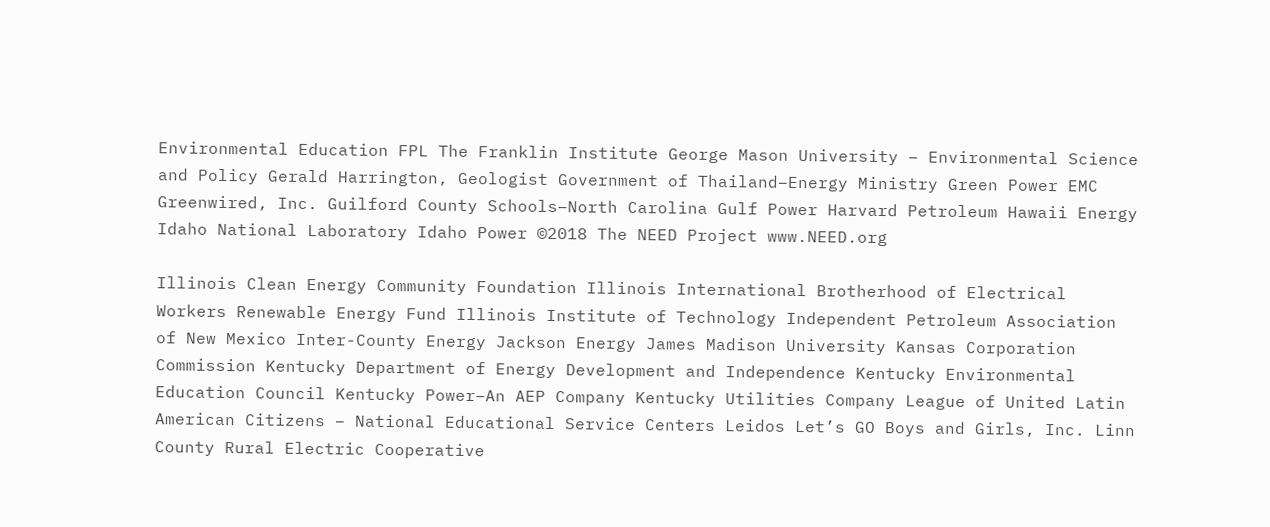Environmental Education FPL The Franklin Institute George Mason University – Environmental Science and Policy Gerald Harrington, Geologist Government of Thailand–Energy Ministry Green Power EMC Greenwired, Inc. Guilford County Schools–North Carolina Gulf Power Harvard Petroleum Hawaii Energy Idaho National Laboratory Idaho Power ©2018 The NEED Project www.NEED.org

Illinois Clean Energy Community Foundation Illinois International Brotherhood of Electrical Workers Renewable Energy Fund Illinois Institute of Technology Independent Petroleum Association of New Mexico Inter-County Energy Jackson Energy James Madison University Kansas Corporation Commission Kentucky Department of Energy Development and Independence Kentucky Environmental Education Council Kentucky Power–An AEP Company Kentucky Utilities Company League of United Latin American Citizens – National Educational Service Centers Leidos Let’s GO Boys and Girls, Inc. Linn County Rural Electric Cooperative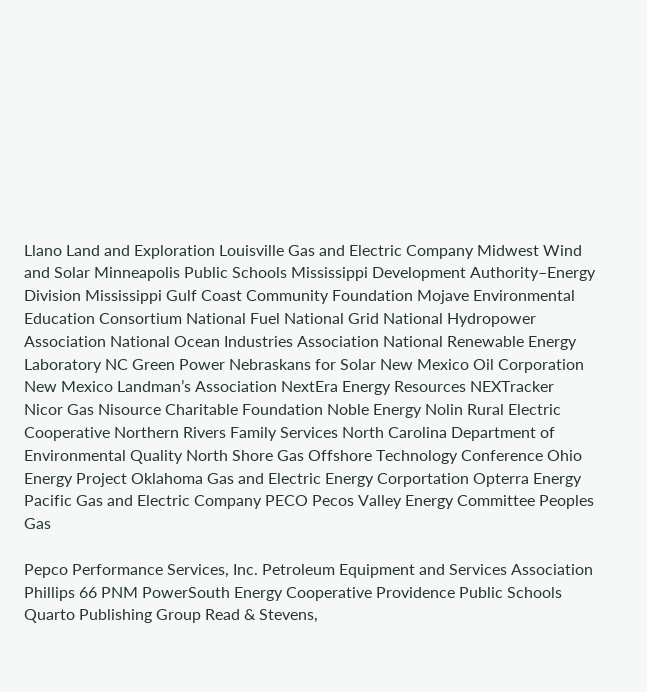Llano Land and Exploration Louisville Gas and Electric Company Midwest Wind and Solar Minneapolis Public Schools Mississippi Development Authority–Energy Division Mississippi Gulf Coast Community Foundation Mojave Environmental Education Consortium National Fuel National Grid National Hydropower Association National Ocean Industries Association National Renewable Energy Laboratory NC Green Power Nebraskans for Solar New Mexico Oil Corporation New Mexico Landman’s Association NextEra Energy Resources NEXTracker Nicor Gas Nisource Charitable Foundation Noble Energy Nolin Rural Electric Cooperative Northern Rivers Family Services North Carolina Department of Environmental Quality North Shore Gas Offshore Technology Conference Ohio Energy Project Oklahoma Gas and Electric Energy Corportation Opterra Energy Pacific Gas and Electric Company PECO Pecos Valley Energy Committee Peoples Gas

Pepco Performance Services, Inc. Petroleum Equipment and Services Association Phillips 66 PNM PowerSouth Energy Cooperative Providence Public Schools Quarto Publishing Group Read & Stevens,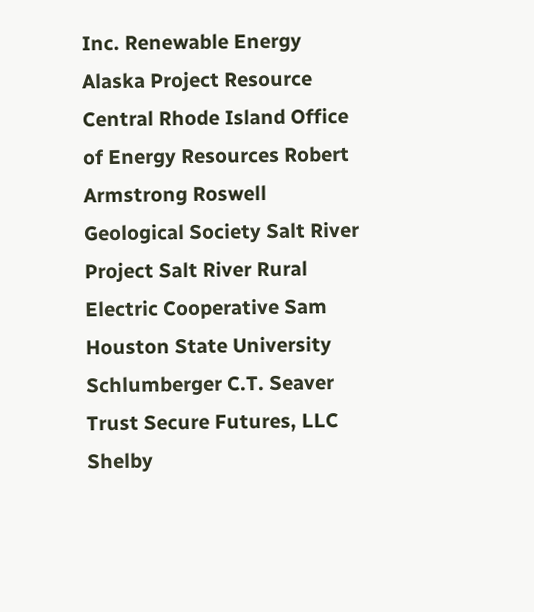Inc. Renewable Energy Alaska Project Resource Central Rhode Island Office of Energy Resources Robert Armstrong Roswell Geological Society Salt River Project Salt River Rural Electric Cooperative Sam Houston State University Schlumberger C.T. Seaver Trust Secure Futures, LLC Shelby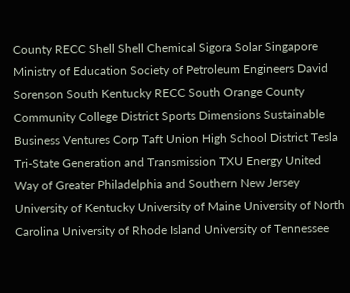County RECC Shell Shell Chemical Sigora Solar Singapore Ministry of Education Society of Petroleum Engineers David Sorenson South Kentucky RECC South Orange County Community College District Sports Dimensions Sustainable Business Ventures Corp Taft Union High School District Tesla Tri-State Generation and Transmission TXU Energy United Way of Greater Philadelphia and Southern New Jersey University of Kentucky University of Maine University of North Carolina University of Rhode Island University of Tennessee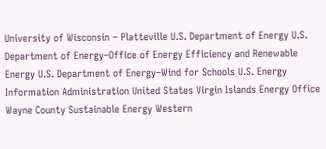University of Wisconsin – Platteville U.S. Department of Energy U.S. Department of Energy–Office of Energy Efficiency and Renewable Energy U.S. Department of Energy–Wind for Schools U.S. Energy Information Administration United States Virgin Islands Energy Office Wayne County Sustainable Energy Western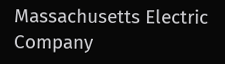Massachusetts Electric Company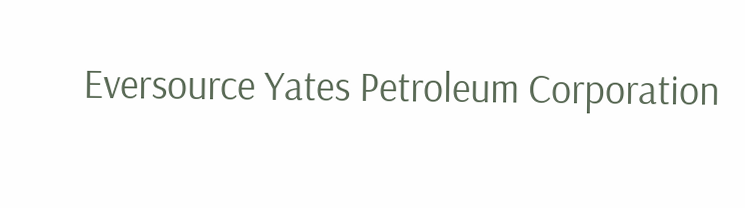Eversource Yates Petroleum Corporation